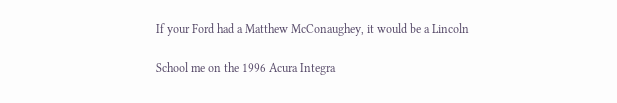If your Ford had a Matthew McConaughey, it would be a Lincoln

School me on the 1996 Acura Integra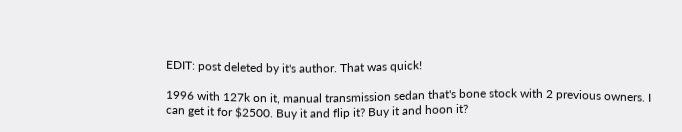EDIT: post deleted by it's author. That was quick!

1996 with 127k on it, manual transmission sedan that's bone stock with 2 previous owners. I can get it for $2500. Buy it and flip it? Buy it and hoon it?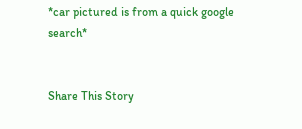*car pictured is from a quick google search*


Share This Story